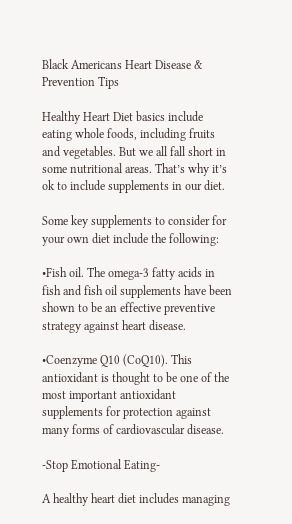Black Americans Heart Disease & Prevention Tips

Healthy Heart Diet basics include eating whole foods, including fruits and vegetables. But we all fall short in some nutritional areas. That’s why it’s ok to include supplements in our diet.

Some key supplements to consider for your own diet include the following:

•Fish oil. The omega-3 fatty acids in fish and fish oil supplements have been shown to be an effective preventive strategy against heart disease.

•Coenzyme Q10 (CoQ10). This antioxidant is thought to be one of the most important antioxidant supplements for protection against many forms of cardiovascular disease.

-Stop Emotional Eating-

A healthy heart diet includes managing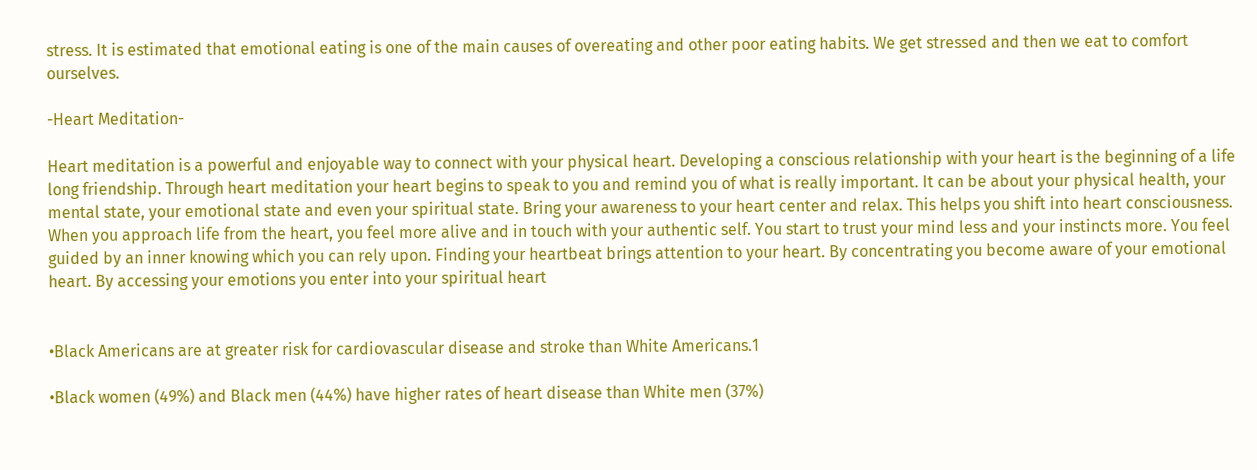stress. It is estimated that emotional eating is one of the main causes of overeating and other poor eating habits. We get stressed and then we eat to comfort ourselves.

-Heart Meditation-

Heart meditation is a powerful and enjoyable way to connect with your physical heart. Developing a conscious relationship with your heart is the beginning of a life long friendship. Through heart meditation your heart begins to speak to you and remind you of what is really important. It can be about your physical health, your mental state, your emotional state and even your spiritual state. Bring your awareness to your heart center and relax. This helps you shift into heart consciousness. When you approach life from the heart, you feel more alive and in touch with your authentic self. You start to trust your mind less and your instincts more. You feel guided by an inner knowing which you can rely upon. Finding your heartbeat brings attention to your heart. By concentrating you become aware of your emotional heart. By accessing your emotions you enter into your spiritual heart


•Black Americans are at greater risk for cardiovascular disease and stroke than White Americans.1

•Black women (49%) and Black men (44%) have higher rates of heart disease than White men (37%)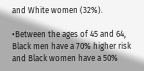and White women (32%).

•Between the ages of 45 and 64, Black men have a 70% higher risk and Black women have a 50%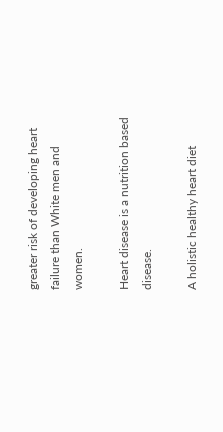greater risk of developing heart failure than White men and women.

Heart disease is a nutrition based disease.

A holistic healthy heart diet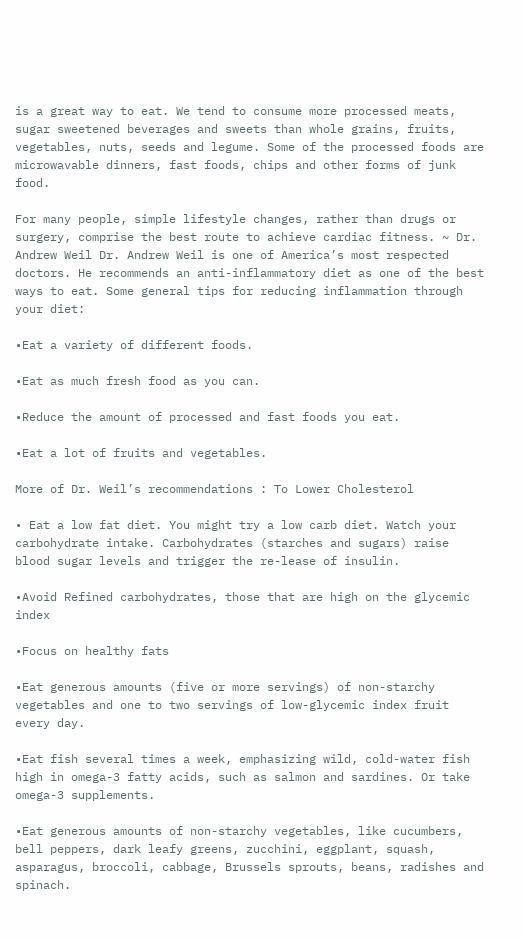is a great way to eat. We tend to consume more processed meats, sugar sweetened beverages and sweets than whole grains, fruits, vegetables, nuts, seeds and legume. Some of the processed foods are microwavable dinners, fast foods, chips and other forms of junk food.

For many people, simple lifestyle changes, rather than drugs or surgery, comprise the best route to achieve cardiac fitness. ~ Dr. Andrew Weil Dr. Andrew Weil is one of America’s most respected doctors. He recommends an anti-inflammatory diet as one of the best ways to eat. Some general tips for reducing inflammation through your diet:

•Eat a variety of different foods.

•Eat as much fresh food as you can.

•Reduce the amount of processed and fast foods you eat.

•Eat a lot of fruits and vegetables.

More of Dr. Weil’s recommendations : To Lower Cholesterol

• Eat a low fat diet. You might try a low carb diet. Watch your carbohydrate intake. Carbohydrates (starches and sugars) raise blood sugar levels and trigger the re-lease of insulin.

•Avoid Refined carbohydrates, those that are high on the glycemic index

•Focus on healthy fats

•Eat generous amounts (five or more servings) of non-starchy vegetables and one to two servings of low-glycemic index fruit every day.

•Eat fish several times a week, emphasizing wild, cold-water fish high in omega-3 fatty acids, such as salmon and sardines. Or take omega-3 supplements.

•Eat generous amounts of non-starchy vegetables, like cucumbers, bell peppers, dark leafy greens, zucchini, eggplant, squash, asparagus, broccoli, cabbage, Brussels sprouts, beans, radishes and spinach.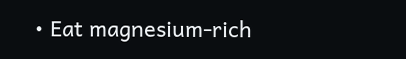• Eat magnesium-rich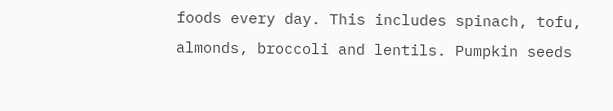foods every day. This includes spinach, tofu, almonds, broccoli and lentils. Pumpkin seeds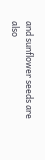and sunflower seeds are also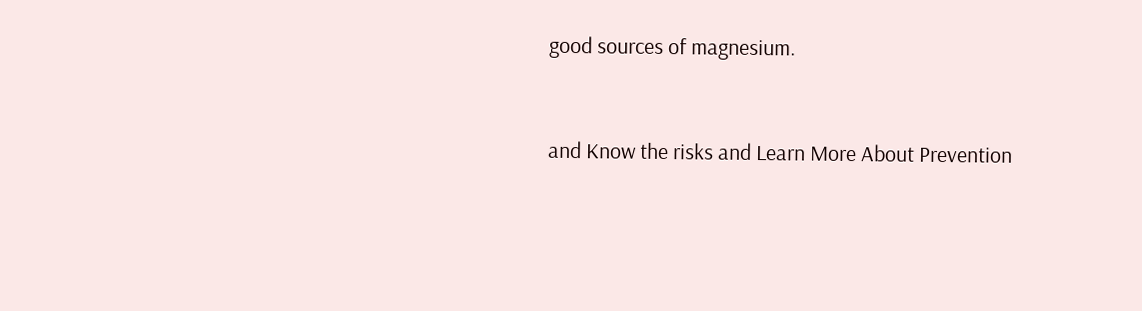good sources of magnesium.


and Know the risks and Learn More About Prevention